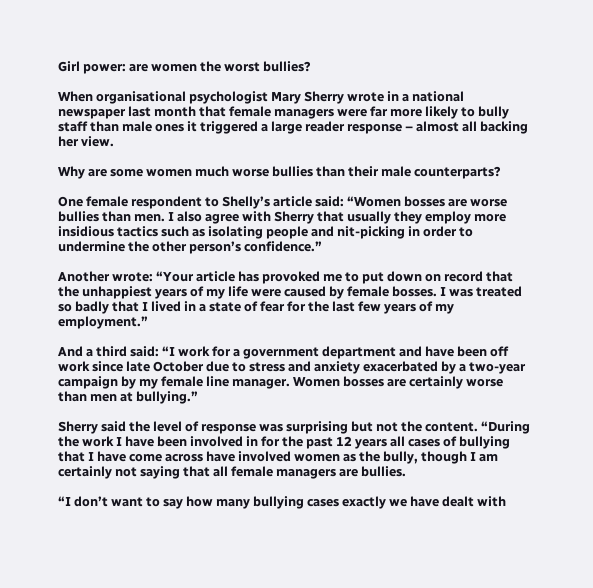Girl power: are women the worst bullies?

When organisational psychologist Mary Sherry wrote in a national newspaper last month that female managers were far more likely to bully staff than male ones it triggered a large reader response – almost all backing her view.

Why are some women much worse bullies than their male counterparts?

One female respondent to Shelly’s article said: “Women bosses are worse bullies than men. I also agree with Sherry that usually they employ more insidious tactics such as isolating people and nit-picking in order to undermine the other person’s confidence.”

Another wrote: “Your article has provoked me to put down on record that the unhappiest years of my life were caused by female bosses. I was treated so badly that I lived in a state of fear for the last few years of my employment.”

And a third said: “I work for a government department and have been off work since late October due to stress and anxiety exacerbated by a two-year campaign by my female line manager. Women bosses are certainly worse than men at bullying.”

Sherry said the level of response was surprising but not the content. “During the work I have been involved in for the past 12 years all cases of bullying that I have come across have involved women as the bully, though I am certainly not saying that all female managers are bullies.

“I don’t want to say how many bullying cases exactly we have dealt with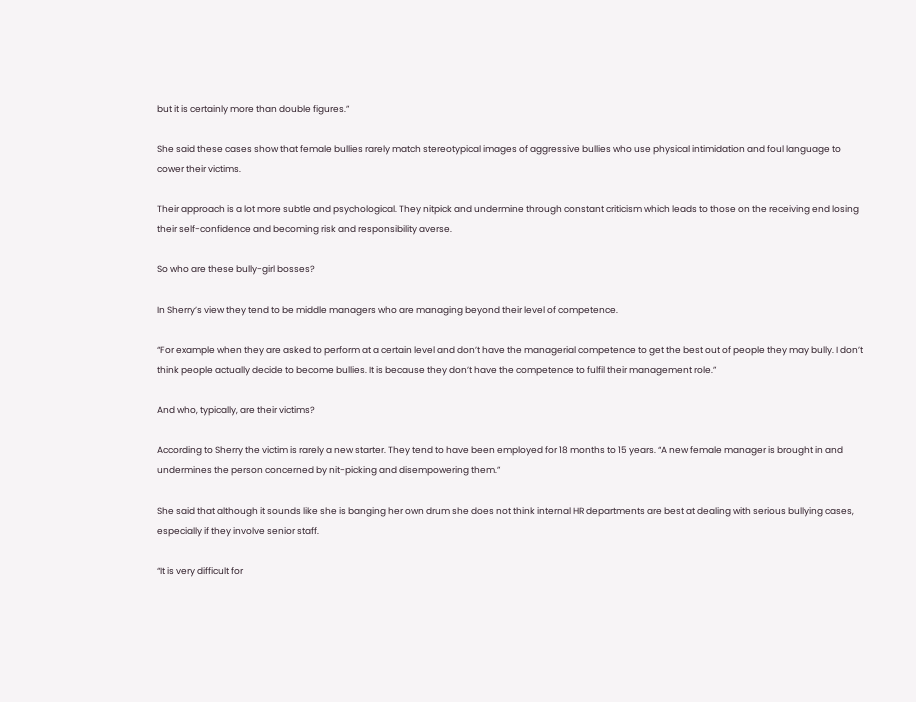but it is certainly more than double figures.”

She said these cases show that female bullies rarely match stereotypical images of aggressive bullies who use physical intimidation and foul language to cower their victims.

Their approach is a lot more subtle and psychological. They nitpick and undermine through constant criticism which leads to those on the receiving end losing their self-confidence and becoming risk and responsibility averse.

So who are these bully-girl bosses?

In Sherry’s view they tend to be middle managers who are managing beyond their level of competence.

“For example when they are asked to perform at a certain level and don’t have the managerial competence to get the best out of people they may bully. I don’t think people actually decide to become bullies. It is because they don’t have the competence to fulfil their management role.”

And who, typically, are their victims?

According to Sherry the victim is rarely a new starter. They tend to have been employed for 18 months to 15 years. “A new female manager is brought in and undermines the person concerned by nit-picking and disempowering them.”

She said that although it sounds like she is banging her own drum she does not think internal HR departments are best at dealing with serious bullying cases, especially if they involve senior staff.

“It is very difficult for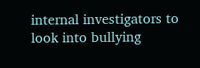internal investigators to look into bullying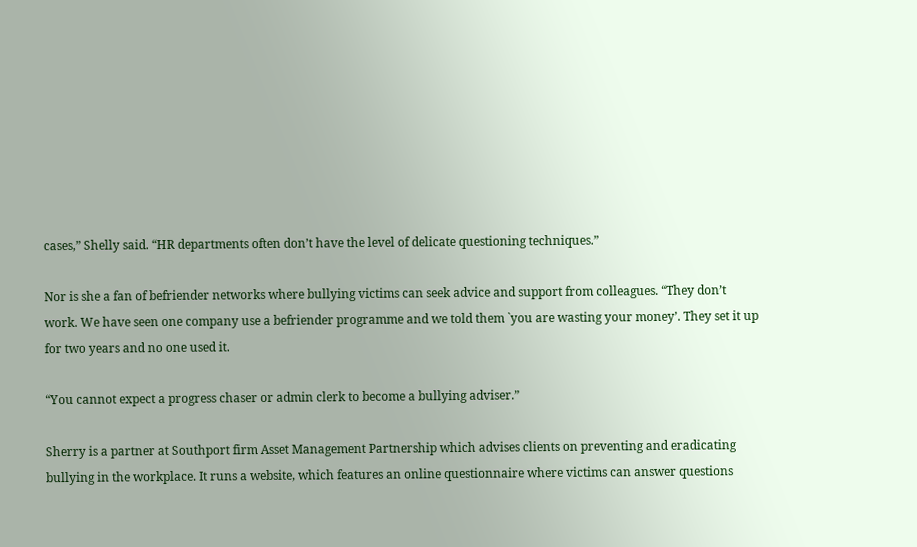cases,” Shelly said. “HR departments often don’t have the level of delicate questioning techniques.”

Nor is she a fan of befriender networks where bullying victims can seek advice and support from colleagues. “They don’t work. We have seen one company use a befriender programme and we told them `you are wasting your money’. They set it up for two years and no one used it.

“You cannot expect a progress chaser or admin clerk to become a bullying adviser.”

Sherry is a partner at Southport firm Asset Management Partnership which advises clients on preventing and eradicating bullying in the workplace. It runs a website, which features an online questionnaire where victims can answer questions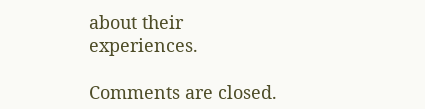about their experiences.

Comments are closed.